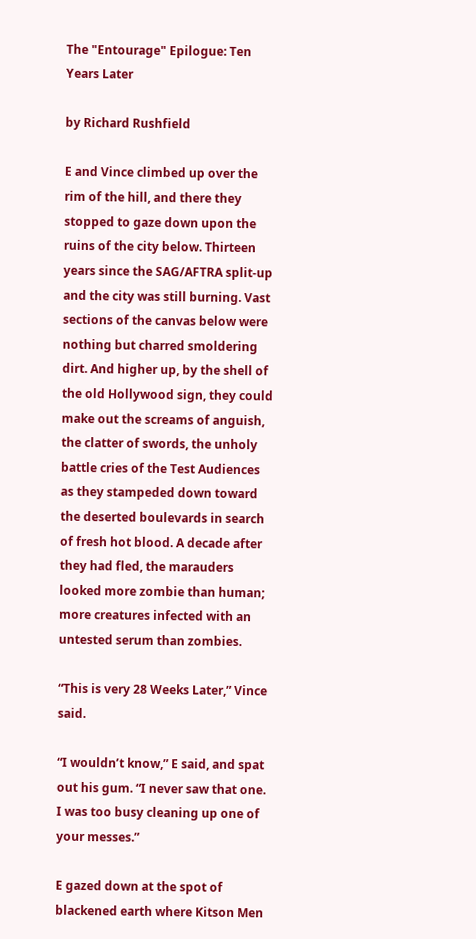The "Entourage" Epilogue: Ten Years Later

by Richard Rushfield

E and Vince climbed up over the rim of the hill, and there they stopped to gaze down upon the ruins of the city below. Thirteen years since the SAG/AFTRA split-up and the city was still burning. Vast sections of the canvas below were nothing but charred smoldering dirt. And higher up, by the shell of the old Hollywood sign, they could make out the screams of anguish, the clatter of swords, the unholy battle cries of the Test Audiences as they stampeded down toward the deserted boulevards in search of fresh hot blood. A decade after they had fled, the marauders looked more zombie than human; more creatures infected with an untested serum than zombies.

“This is very 28 Weeks Later,” Vince said.

“I wouldn’t know,” E said, and spat out his gum. “I never saw that one. I was too busy cleaning up one of your messes.”

E gazed down at the spot of blackened earth where Kitson Men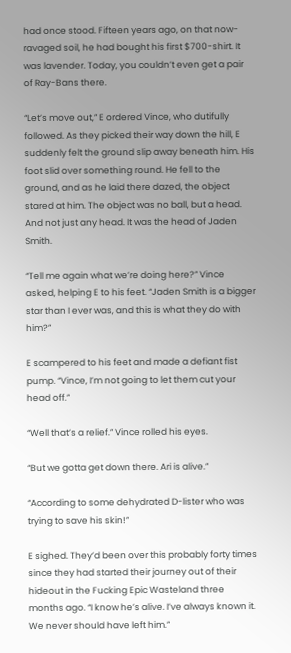had once stood. Fifteen years ago, on that now-ravaged soil, he had bought his first $700-shirt. It was lavender. Today, you couldn’t even get a pair of Ray-Bans there.

“Let’s move out,” E ordered Vince, who dutifully followed. As they picked their way down the hill, E suddenly felt the ground slip away beneath him. His foot slid over something round. He fell to the ground, and as he laid there dazed, the object stared at him. The object was no ball, but a head. And not just any head. It was the head of Jaden Smith.

“Tell me again what we’re doing here?” Vince asked, helping E to his feet. “Jaden Smith is a bigger star than I ever was, and this is what they do with him?”

E scampered to his feet and made a defiant fist pump. “Vince, I’m not going to let them cut your head off.”

“Well that’s a relief.” Vince rolled his eyes.

“But we gotta get down there. Ari is alive.”

“According to some dehydrated D-lister who was trying to save his skin!”

E sighed. They’d been over this probably forty times since they had started their journey out of their hideout in the Fucking Epic Wasteland three months ago. “I know he’s alive. I’ve always known it. We never should have left him.”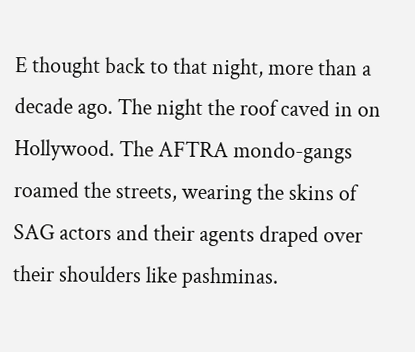E thought back to that night, more than a decade ago. The night the roof caved in on Hollywood. The AFTRA mondo-gangs roamed the streets, wearing the skins of SAG actors and their agents draped over their shoulders like pashminas.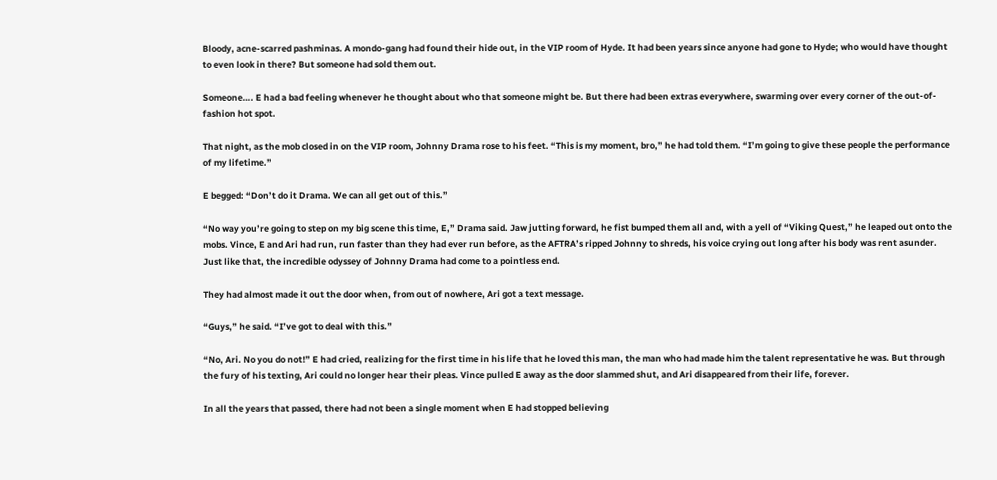Bloody, acne-scarred pashminas. A mondo-gang had found their hide out, in the VIP room of Hyde. It had been years since anyone had gone to Hyde; who would have thought to even look in there? But someone had sold them out.

Someone…. E had a bad feeling whenever he thought about who that someone might be. But there had been extras everywhere, swarming over every corner of the out-of-fashion hot spot.

That night, as the mob closed in on the VIP room, Johnny Drama rose to his feet. “This is my moment, bro,” he had told them. “I’m going to give these people the performance of my lifetime.”

E begged: “Don’t do it Drama. We can all get out of this.”

“No way you’re going to step on my big scene this time, E,” Drama said. Jaw jutting forward, he fist bumped them all and, with a yell of “Viking Quest,” he leaped out onto the mobs. Vince, E and Ari had run, run faster than they had ever run before, as the AFTRA’s ripped Johnny to shreds, his voice crying out long after his body was rent asunder. Just like that, the incredible odyssey of Johnny Drama had come to a pointless end.

They had almost made it out the door when, from out of nowhere, Ari got a text message.

“Guys,” he said. “I’ve got to deal with this.”

“No, Ari. No you do not!” E had cried, realizing for the first time in his life that he loved this man, the man who had made him the talent representative he was. But through the fury of his texting, Ari could no longer hear their pleas. Vince pulled E away as the door slammed shut, and Ari disappeared from their life, forever.

In all the years that passed, there had not been a single moment when E had stopped believing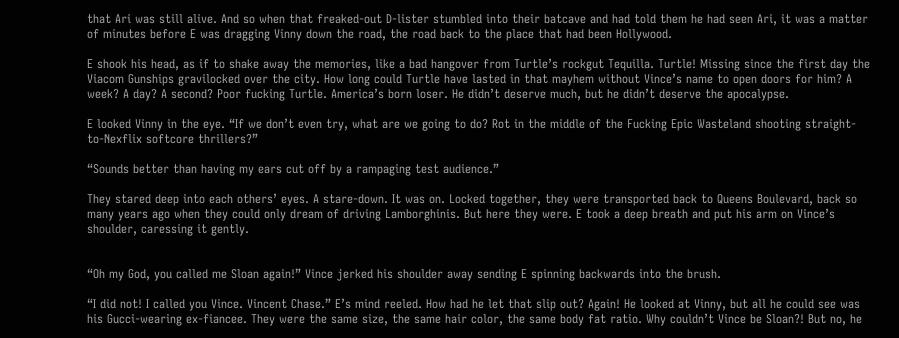that Ari was still alive. And so when that freaked-out D-lister stumbled into their batcave and had told them he had seen Ari, it was a matter of minutes before E was dragging Vinny down the road, the road back to the place that had been Hollywood.

E shook his head, as if to shake away the memories, like a bad hangover from Turtle’s rockgut Tequilla. Turtle! Missing since the first day the Viacom Gunships gravilocked over the city. How long could Turtle have lasted in that mayhem without Vince’s name to open doors for him? A week? A day? A second? Poor fucking Turtle. America’s born loser. He didn’t deserve much, but he didn’t deserve the apocalypse.

E looked Vinny in the eye. “If we don’t even try, what are we going to do? Rot in the middle of the Fucking Epic Wasteland shooting straight-to-Nexflix softcore thrillers?”

“Sounds better than having my ears cut off by a rampaging test audience.”

They stared deep into each others’ eyes. A stare-down. It was on. Locked together, they were transported back to Queens Boulevard, back so many years ago when they could only dream of driving Lamborghinis. But here they were. E took a deep breath and put his arm on Vince’s shoulder, caressing it gently.


“Oh my God, you called me Sloan again!” Vince jerked his shoulder away sending E spinning backwards into the brush.

“I did not! I called you Vince. Vincent Chase.” E’s mind reeled. How had he let that slip out? Again! He looked at Vinny, but all he could see was his Gucci-wearing ex-fiancee. They were the same size, the same hair color, the same body fat ratio. Why couldn’t Vince be Sloan?! But no, he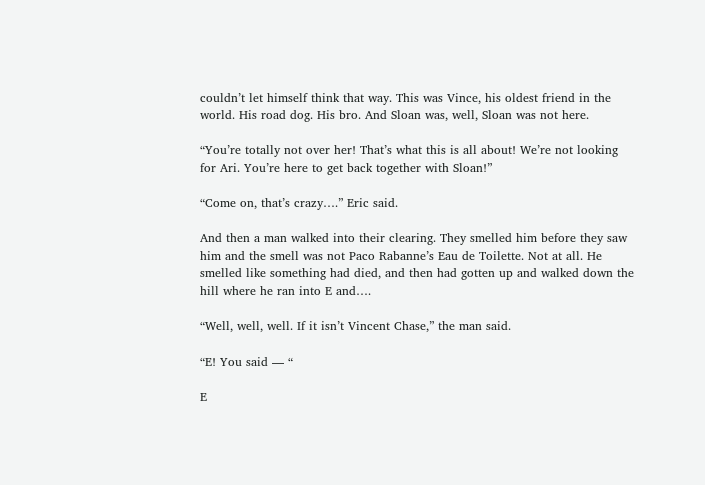couldn’t let himself think that way. This was Vince, his oldest friend in the world. His road dog. His bro. And Sloan was, well, Sloan was not here.

“You’re totally not over her! That’s what this is all about! We’re not looking for Ari. You’re here to get back together with Sloan!”

“Come on, that’s crazy….” Eric said.

And then a man walked into their clearing. They smelled him before they saw him and the smell was not Paco Rabanne’s Eau de Toilette. Not at all. He smelled like something had died, and then had gotten up and walked down the hill where he ran into E and….

“Well, well, well. If it isn’t Vincent Chase,” the man said.

“E! You said — “

E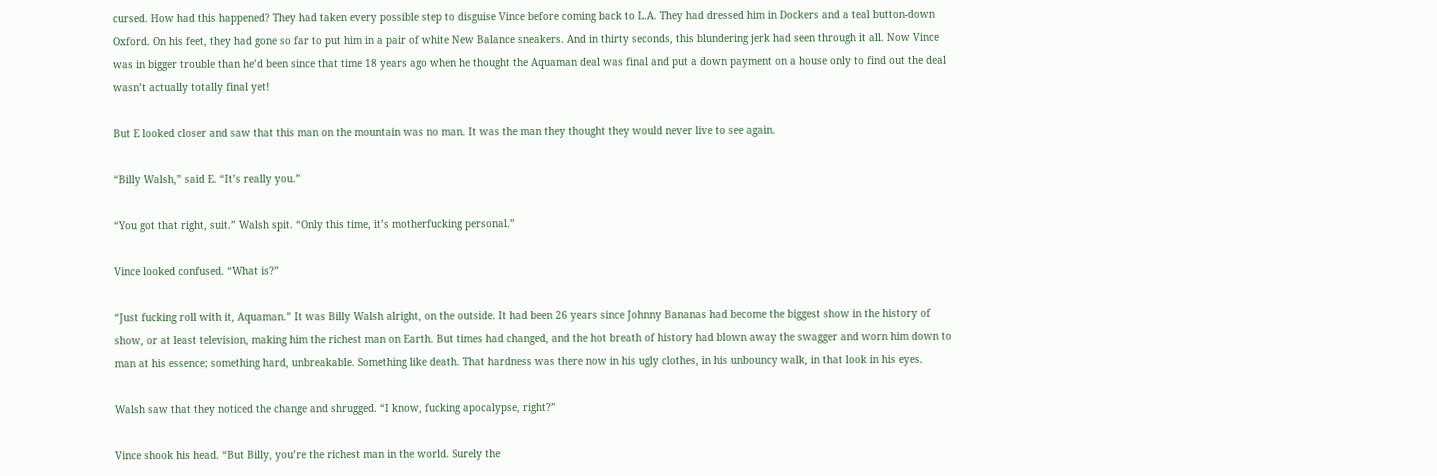cursed. How had this happened? They had taken every possible step to disguise Vince before coming back to L.A. They had dressed him in Dockers and a teal button-down Oxford. On his feet, they had gone so far to put him in a pair of white New Balance sneakers. And in thirty seconds, this blundering jerk had seen through it all. Now Vince was in bigger trouble than he’d been since that time 18 years ago when he thought the Aquaman deal was final and put a down payment on a house only to find out the deal wasn’t actually totally final yet!

But E looked closer and saw that this man on the mountain was no man. It was the man they thought they would never live to see again.

“Billy Walsh,” said E. “It’s really you.”

“You got that right, suit.” Walsh spit. “Only this time, it’s motherfucking personal.”

Vince looked confused. “What is?”

“Just fucking roll with it, Aquaman.” It was Billy Walsh alright, on the outside. It had been 26 years since Johnny Bananas had become the biggest show in the history of show, or at least television, making him the richest man on Earth. But times had changed, and the hot breath of history had blown away the swagger and worn him down to man at his essence; something hard, unbreakable. Something like death. That hardness was there now in his ugly clothes, in his unbouncy walk, in that look in his eyes.

Walsh saw that they noticed the change and shrugged. “I know, fucking apocalypse, right?”

Vince shook his head. “But Billy, you’re the richest man in the world. Surely the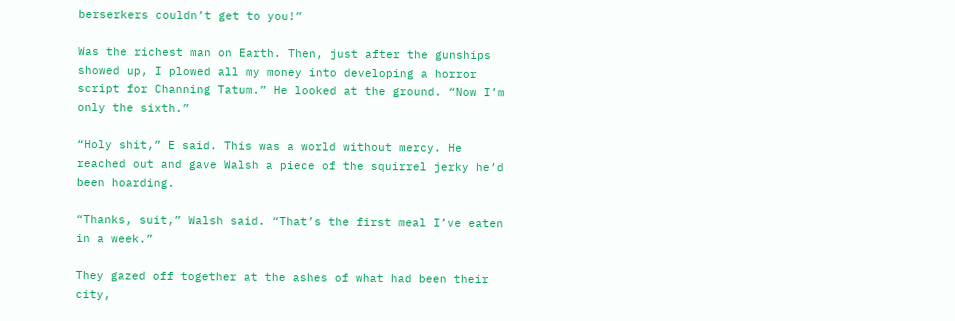berserkers couldn’t get to you!”

Was the richest man on Earth. Then, just after the gunships showed up, I plowed all my money into developing a horror script for Channing Tatum.” He looked at the ground. “Now I’m only the sixth.”

“Holy shit,” E said. This was a world without mercy. He reached out and gave Walsh a piece of the squirrel jerky he’d been hoarding.

“Thanks, suit,” Walsh said. “That’s the first meal I’ve eaten in a week.”

They gazed off together at the ashes of what had been their city,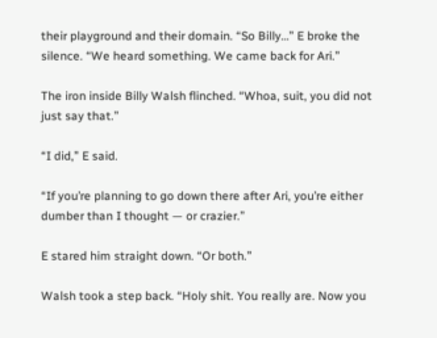their playground and their domain. “So Billy…” E broke the silence. “We heard something. We came back for Ari.”

The iron inside Billy Walsh flinched. “Whoa, suit, you did not just say that.”

“I did,” E said.

“If you’re planning to go down there after Ari, you’re either dumber than I thought — or crazier.”

E stared him straight down. “Or both.”

Walsh took a step back. “Holy shit. You really are. Now you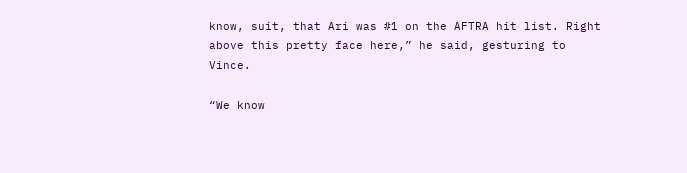know, suit, that Ari was #1 on the AFTRA hit list. Right above this pretty face here,” he said, gesturing to Vince.

“We know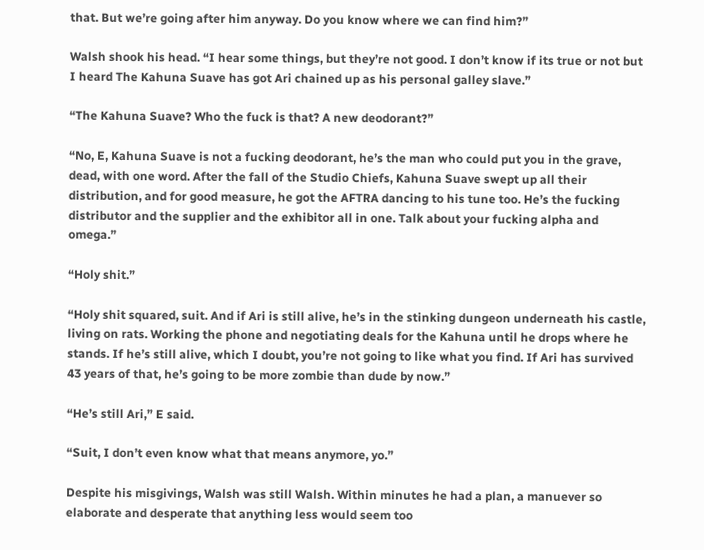that. But we’re going after him anyway. Do you know where we can find him?”

Walsh shook his head. “I hear some things, but they’re not good. I don’t know if its true or not but I heard The Kahuna Suave has got Ari chained up as his personal galley slave.”

“The Kahuna Suave? Who the fuck is that? A new deodorant?”

“No, E, Kahuna Suave is not a fucking deodorant, he’s the man who could put you in the grave, dead, with one word. After the fall of the Studio Chiefs, Kahuna Suave swept up all their distribution, and for good measure, he got the AFTRA dancing to his tune too. He’s the fucking distributor and the supplier and the exhibitor all in one. Talk about your fucking alpha and omega.”

“Holy shit.”

“Holy shit squared, suit. And if Ari is still alive, he’s in the stinking dungeon underneath his castle, living on rats. Working the phone and negotiating deals for the Kahuna until he drops where he stands. If he’s still alive, which I doubt, you’re not going to like what you find. If Ari has survived 43 years of that, he’s going to be more zombie than dude by now.”

“He’s still Ari,” E said.

“Suit, I don’t even know what that means anymore, yo.”

Despite his misgivings, Walsh was still Walsh. Within minutes he had a plan, a manuever so elaborate and desperate that anything less would seem too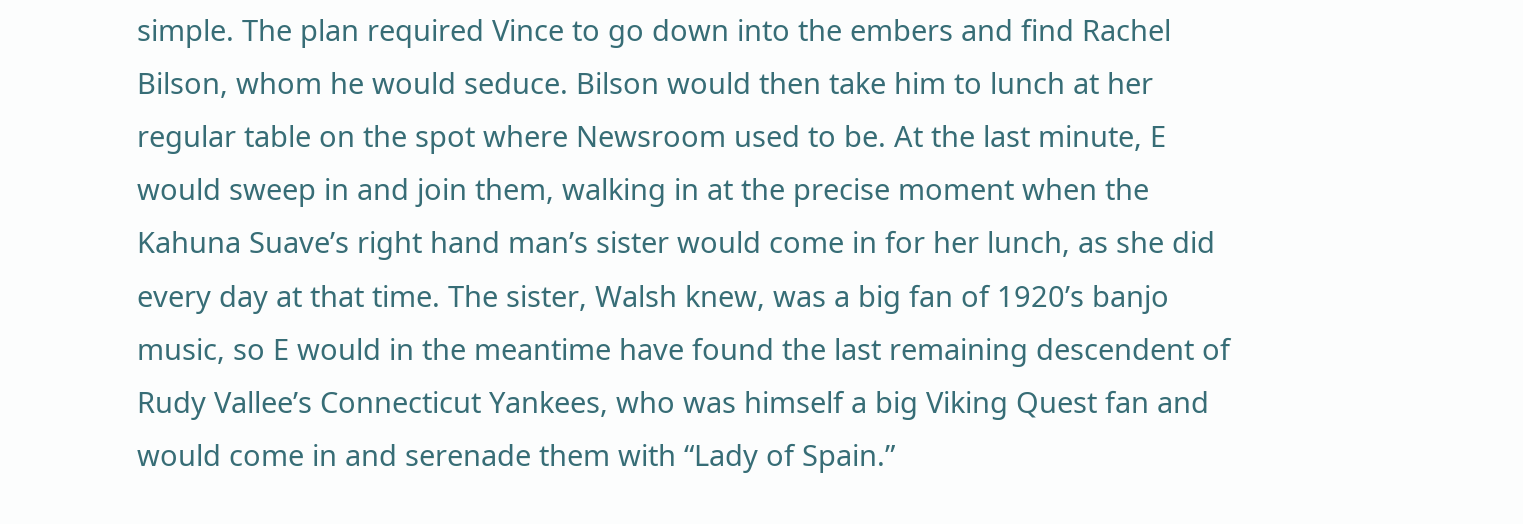simple. The plan required Vince to go down into the embers and find Rachel Bilson, whom he would seduce. Bilson would then take him to lunch at her regular table on the spot where Newsroom used to be. At the last minute, E would sweep in and join them, walking in at the precise moment when the Kahuna Suave’s right hand man’s sister would come in for her lunch, as she did every day at that time. The sister, Walsh knew, was a big fan of 1920’s banjo music, so E would in the meantime have found the last remaining descendent of Rudy Vallee’s Connecticut Yankees, who was himself a big Viking Quest fan and would come in and serenade them with “Lady of Spain.”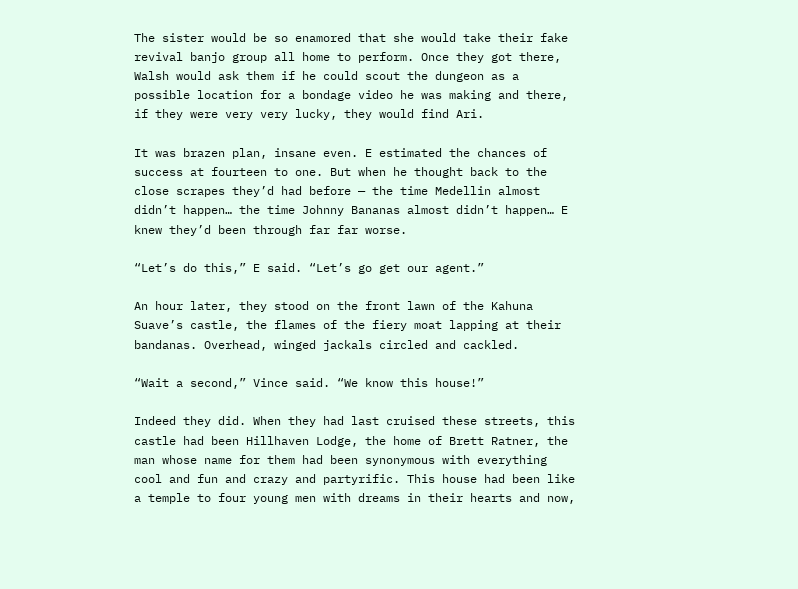The sister would be so enamored that she would take their fake revival banjo group all home to perform. Once they got there, Walsh would ask them if he could scout the dungeon as a possible location for a bondage video he was making and there, if they were very very lucky, they would find Ari.

It was brazen plan, insane even. E estimated the chances of success at fourteen to one. But when he thought back to the close scrapes they’d had before — the time Medellin almost didn’t happen… the time Johnny Bananas almost didn’t happen… E knew they’d been through far far worse.

“Let’s do this,” E said. “Let’s go get our agent.”

An hour later, they stood on the front lawn of the Kahuna Suave’s castle, the flames of the fiery moat lapping at their bandanas. Overhead, winged jackals circled and cackled.

“Wait a second,” Vince said. “We know this house!”

Indeed they did. When they had last cruised these streets, this castle had been Hillhaven Lodge, the home of Brett Ratner, the man whose name for them had been synonymous with everything cool and fun and crazy and partyrific. This house had been like a temple to four young men with dreams in their hearts and now,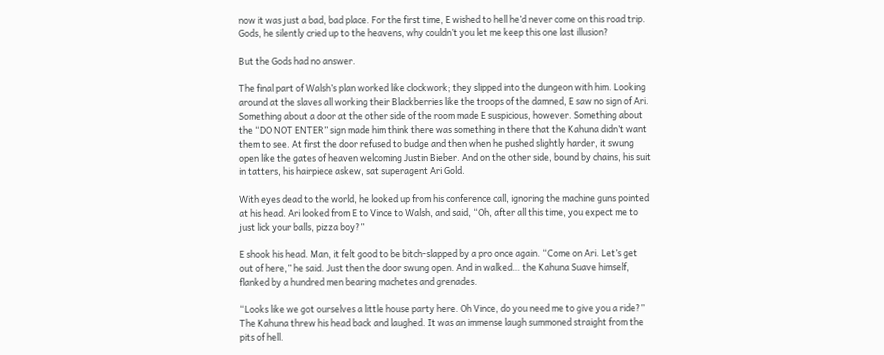now it was just a bad, bad place. For the first time, E wished to hell he’d never come on this road trip. Gods, he silently cried up to the heavens, why couldn’t you let me keep this one last illusion?

But the Gods had no answer.

The final part of Walsh’s plan worked like clockwork; they slipped into the dungeon with him. Looking around at the slaves all working their Blackberries like the troops of the damned, E saw no sign of Ari. Something about a door at the other side of the room made E suspicious, however. Something about the “DO NOT ENTER” sign made him think there was something in there that the Kahuna didn’t want them to see. At first the door refused to budge and then when he pushed slightly harder, it swung open like the gates of heaven welcoming Justin Bieber. And on the other side, bound by chains, his suit in tatters, his hairpiece askew, sat superagent Ari Gold.

With eyes dead to the world, he looked up from his conference call, ignoring the machine guns pointed at his head. Ari looked from E to Vince to Walsh, and said, “Oh, after all this time, you expect me to just lick your balls, pizza boy?”

E shook his head. Man, it felt good to be bitch-slapped by a pro once again. “Come on Ari. Let’s get out of here,” he said. Just then the door swung open. And in walked… the Kahuna Suave himself, flanked by a hundred men bearing machetes and grenades.

“Looks like we got ourselves a little house party here. Oh Vince, do you need me to give you a ride?” The Kahuna threw his head back and laughed. It was an immense laugh summoned straight from the pits of hell.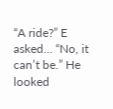“A ride?” E asked… “No, it can’t be.” He looked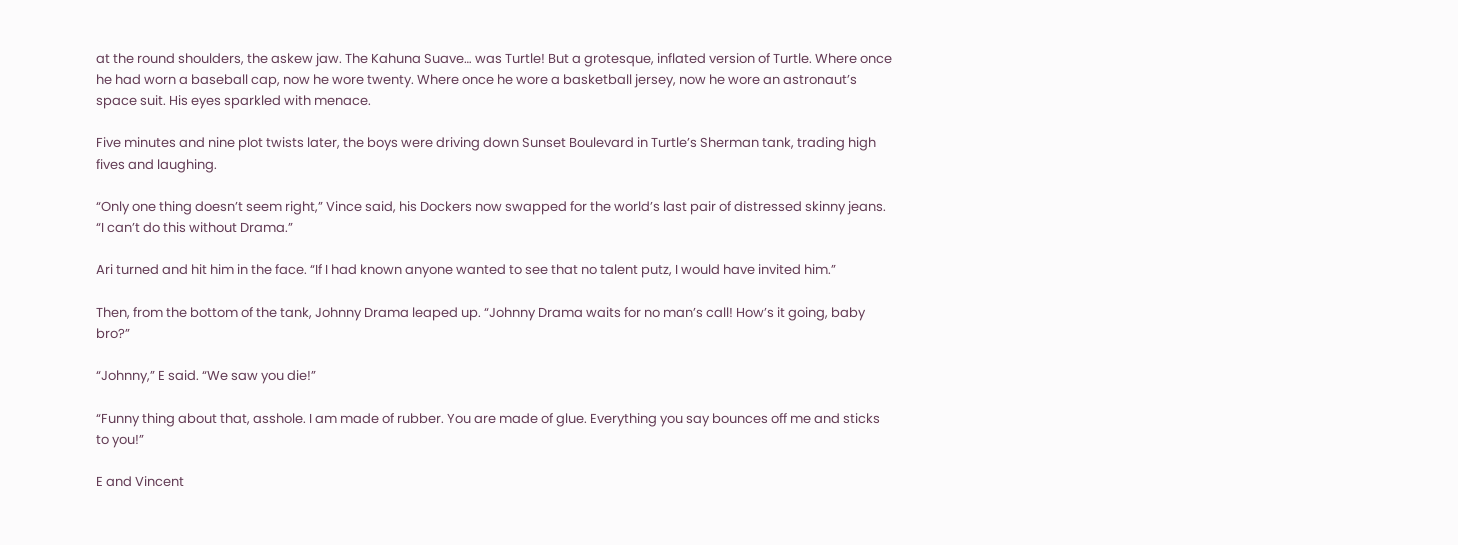at the round shoulders, the askew jaw. The Kahuna Suave… was Turtle! But a grotesque, inflated version of Turtle. Where once he had worn a baseball cap, now he wore twenty. Where once he wore a basketball jersey, now he wore an astronaut’s space suit. His eyes sparkled with menace.

Five minutes and nine plot twists later, the boys were driving down Sunset Boulevard in Turtle’s Sherman tank, trading high fives and laughing.

“Only one thing doesn’t seem right,” Vince said, his Dockers now swapped for the world’s last pair of distressed skinny jeans. “I can’t do this without Drama.”

Ari turned and hit him in the face. “If I had known anyone wanted to see that no talent putz, I would have invited him.”

Then, from the bottom of the tank, Johnny Drama leaped up. “Johnny Drama waits for no man’s call! How’s it going, baby bro?”

“Johnny,” E said. “We saw you die!”

“Funny thing about that, asshole. I am made of rubber. You are made of glue. Everything you say bounces off me and sticks to you!”

E and Vincent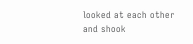looked at each other and shook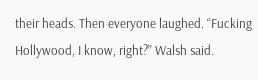their heads. Then everyone laughed. “Fucking Hollywood, I know, right?” Walsh said.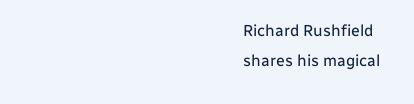Richard Rushfield shares his magical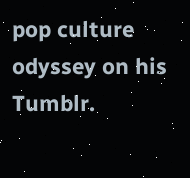pop culture odyssey on his Tumblr.